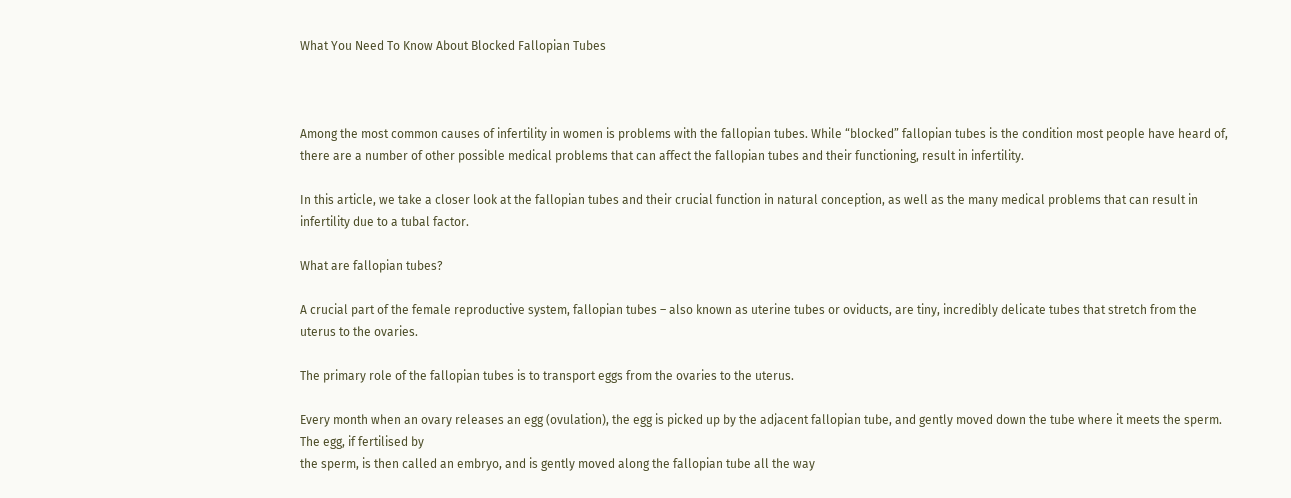What You Need To Know About Blocked Fallopian Tubes



Among the most common causes of infertility in women is problems with the fallopian tubes. While “blocked” fallopian tubes is the condition most people have heard of, there are a number of other possible medical problems that can affect the fallopian tubes and their functioning, result in infertility.

In this article, we take a closer look at the fallopian tubes and their crucial function in natural conception, as well as the many medical problems that can result in infertility due to a tubal factor.

What are fallopian tubes?

A crucial part of the female reproductive system, fallopian tubes – also known as uterine tubes or oviducts, are tiny, incredibly delicate tubes that stretch from the uterus to the ovaries.

The primary role of the fallopian tubes is to transport eggs from the ovaries to the uterus.

Every month when an ovary releases an egg (ovulation), the egg is picked up by the adjacent fallopian tube, and gently moved down the tube where it meets the sperm. The egg, if fertilised by
the sperm, is then called an embryo, and is gently moved along the fallopian tube all the way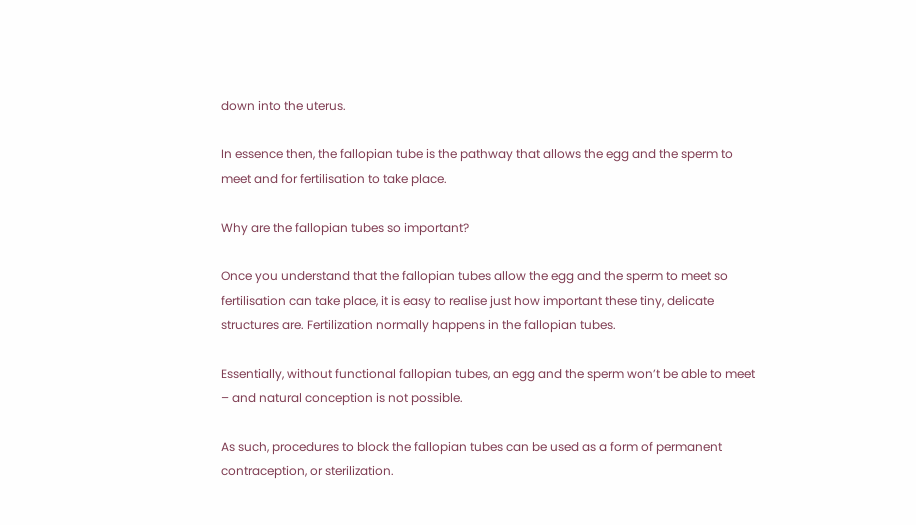down into the uterus.

In essence then, the fallopian tube is the pathway that allows the egg and the sperm to meet and for fertilisation to take place.

Why are the fallopian tubes so important?

Once you understand that the fallopian tubes allow the egg and the sperm to meet so fertilisation can take place, it is easy to realise just how important these tiny, delicate structures are. Fertilization normally happens in the fallopian tubes.

Essentially, without functional fallopian tubes, an egg and the sperm won’t be able to meet – and natural conception is not possible.

As such, procedures to block the fallopian tubes can be used as a form of permanent contraception, or sterilization.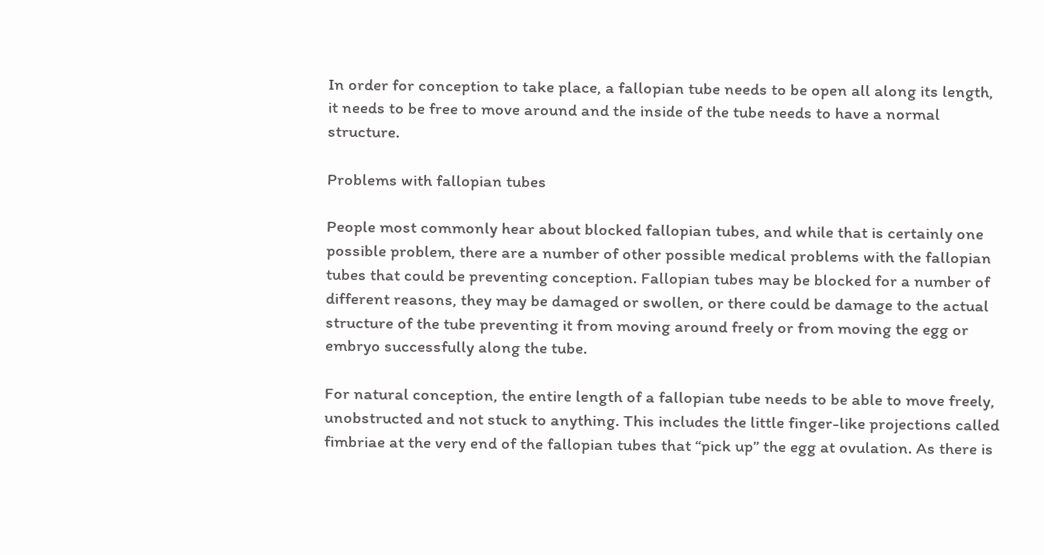In order for conception to take place, a fallopian tube needs to be open all along its length, it needs to be free to move around and the inside of the tube needs to have a normal structure.

Problems with fallopian tubes

People most commonly hear about blocked fallopian tubes, and while that is certainly one possible problem, there are a number of other possible medical problems with the fallopian tubes that could be preventing conception. Fallopian tubes may be blocked for a number of different reasons, they may be damaged or swollen, or there could be damage to the actual structure of the tube preventing it from moving around freely or from moving the egg or embryo successfully along the tube.

For natural conception, the entire length of a fallopian tube needs to be able to move freely, unobstructed and not stuck to anything. This includes the little finger-like projections called fimbriae at the very end of the fallopian tubes that “pick up” the egg at ovulation. As there is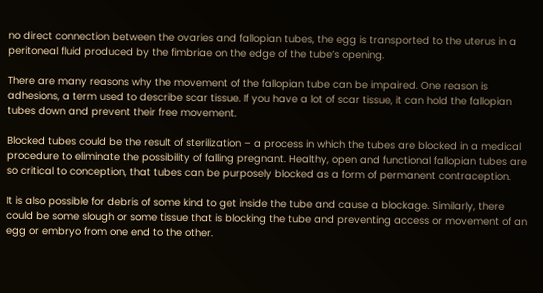no direct connection between the ovaries and fallopian tubes, the egg is transported to the uterus in a peritoneal fluid produced by the fimbriae on the edge of the tube’s opening.

There are many reasons why the movement of the fallopian tube can be impaired. One reason is adhesions, a term used to describe scar tissue. If you have a lot of scar tissue, it can hold the fallopian tubes down and prevent their free movement.

Blocked tubes could be the result of sterilization – a process in which the tubes are blocked in a medical procedure to eliminate the possibility of falling pregnant. Healthy, open and functional fallopian tubes are so critical to conception, that tubes can be purposely blocked as a form of permanent contraception.

It is also possible for debris of some kind to get inside the tube and cause a blockage. Similarly, there could be some slough or some tissue that is blocking the tube and preventing access or movement of an egg or embryo from one end to the other.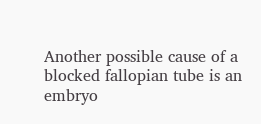Another possible cause of a blocked fallopian tube is an embryo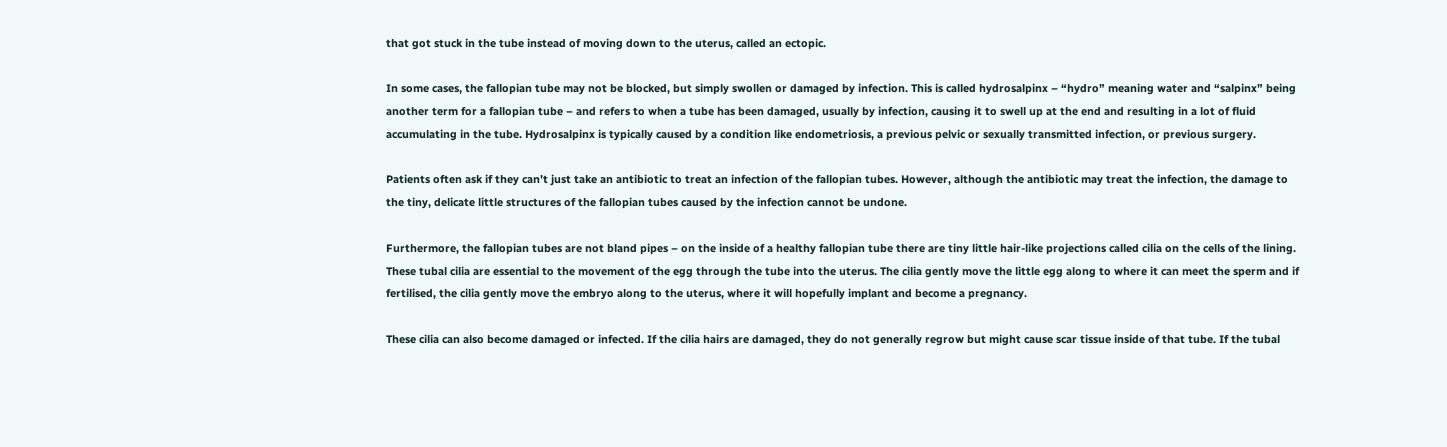that got stuck in the tube instead of moving down to the uterus, called an ectopic.

In some cases, the fallopian tube may not be blocked, but simply swollen or damaged by infection. This is called hydrosalpinx – “hydro” meaning water and “salpinx” being another term for a fallopian tube – and refers to when a tube has been damaged, usually by infection, causing it to swell up at the end and resulting in a lot of fluid accumulating in the tube. Hydrosalpinx is typically caused by a condition like endometriosis, a previous pelvic or sexually transmitted infection, or previous surgery.

Patients often ask if they can’t just take an antibiotic to treat an infection of the fallopian tubes. However, although the antibiotic may treat the infection, the damage to the tiny, delicate little structures of the fallopian tubes caused by the infection cannot be undone.

Furthermore, the fallopian tubes are not bland pipes – on the inside of a healthy fallopian tube there are tiny little hair-like projections called cilia on the cells of the lining. These tubal cilia are essential to the movement of the egg through the tube into the uterus. The cilia gently move the little egg along to where it can meet the sperm and if fertilised, the cilia gently move the embryo along to the uterus, where it will hopefully implant and become a pregnancy.

These cilia can also become damaged or infected. If the cilia hairs are damaged, they do not generally regrow but might cause scar tissue inside of that tube. If the tubal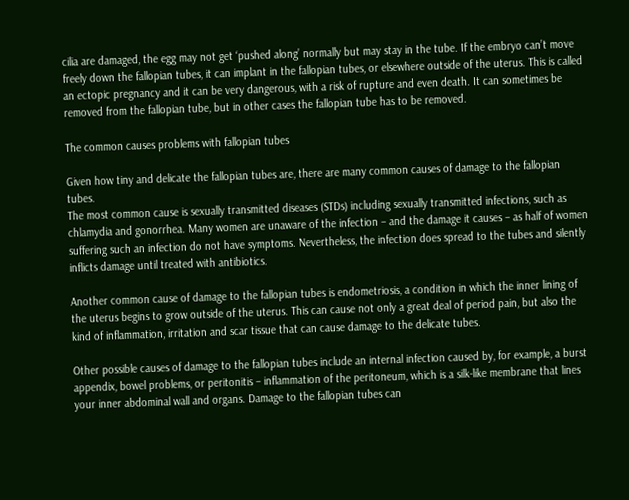cilia are damaged, the egg may not get ‘pushed along’ normally but may stay in the tube. If the embryo can’t move freely down the fallopian tubes, it can implant in the fallopian tubes, or elsewhere outside of the uterus. This is called an ectopic pregnancy and it can be very dangerous, with a risk of rupture and even death. It can sometimes be removed from the fallopian tube, but in other cases the fallopian tube has to be removed.

The common causes problems with fallopian tubes

Given how tiny and delicate the fallopian tubes are, there are many common causes of damage to the fallopian tubes.
The most common cause is sexually transmitted diseases (STDs) including sexually transmitted infections, such as chlamydia and gonorrhea. Many women are unaware of the infection – and the damage it causes – as half of women suffering such an infection do not have symptoms. Nevertheless, the infection does spread to the tubes and silently inflicts damage until treated with antibiotics.

Another common cause of damage to the fallopian tubes is endometriosis, a condition in which the inner lining of the uterus begins to grow outside of the uterus. This can cause not only a great deal of period pain, but also the kind of inflammation, irritation and scar tissue that can cause damage to the delicate tubes.

Other possible causes of damage to the fallopian tubes include an internal infection caused by, for example, a burst appendix, bowel problems, or peritonitis – inflammation of the peritoneum, which is a silk-like membrane that lines your inner abdominal wall and organs. Damage to the fallopian tubes can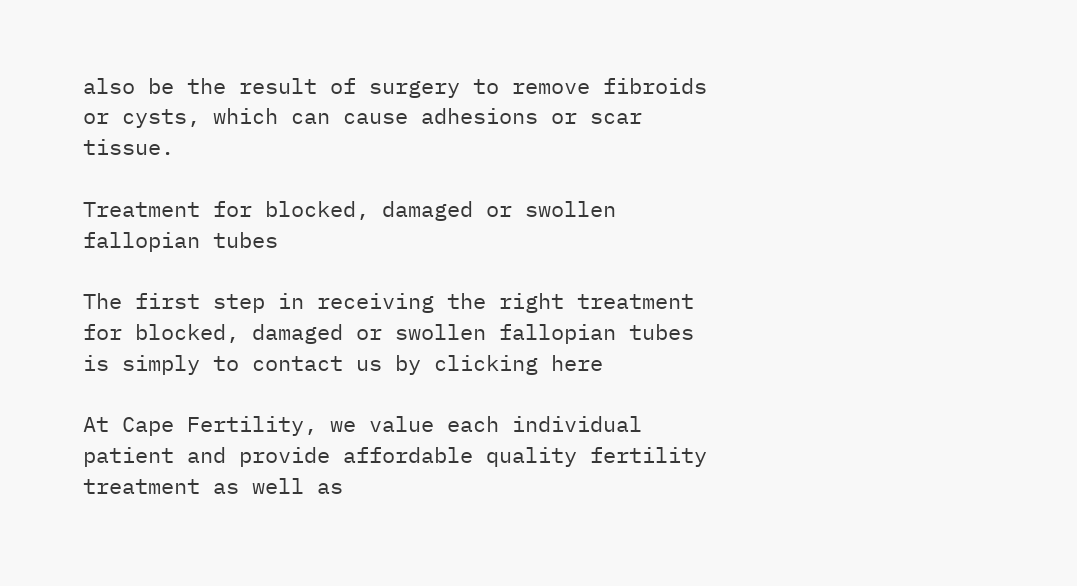also be the result of surgery to remove fibroids or cysts, which can cause adhesions or scar tissue.

Treatment for blocked, damaged or swollen fallopian tubes

The first step in receiving the right treatment for blocked, damaged or swollen fallopian tubes is simply to contact us by clicking here

At Cape Fertility, we value each individual patient and provide affordable quality fertility treatment as well as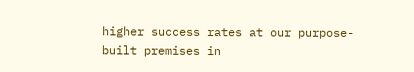higher success rates at our purpose-built premises in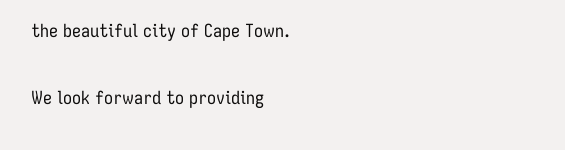the beautiful city of Cape Town.

We look forward to providing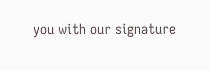you with our signature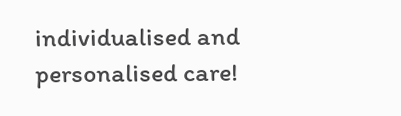individualised and personalised care!